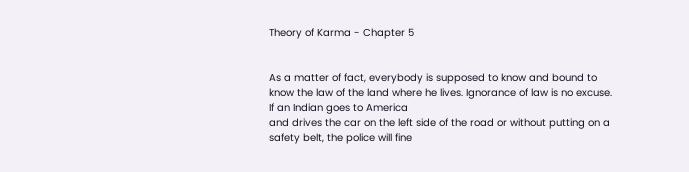Theory of Karma - Chapter 5


As a matter of fact, everybody is supposed to know and bound to know the law of the land where he lives. Ignorance of law is no excuse. If an Indian goes to America
and drives the car on the left side of the road or without putting on a safety belt, the police will fine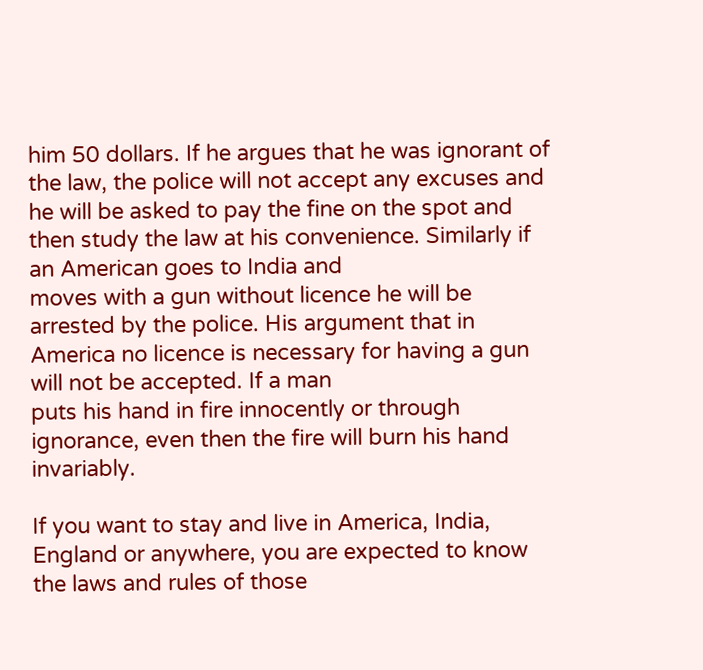him 50 dollars. If he argues that he was ignorant of the law, the police will not accept any excuses and he will be asked to pay the fine on the spot and then study the law at his convenience. Similarly if an American goes to India and
moves with a gun without licence he will be arrested by the police. His argument that in America no licence is necessary for having a gun will not be accepted. If a man
puts his hand in fire innocently or through ignorance, even then the fire will burn his hand invariably.

If you want to stay and live in America, India, England or anywhere, you are expected to know the laws and rules of those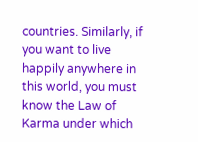countries. Similarly, if you want to live happily anywhere in this world, you must know the Law of Karma under which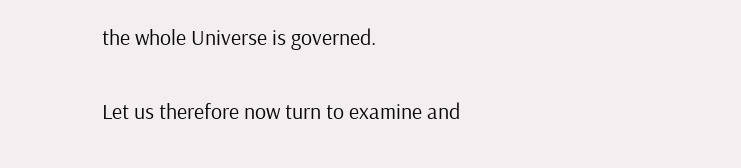the whole Universe is governed.

Let us therefore now turn to examine and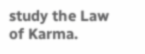study the Law of Karma.